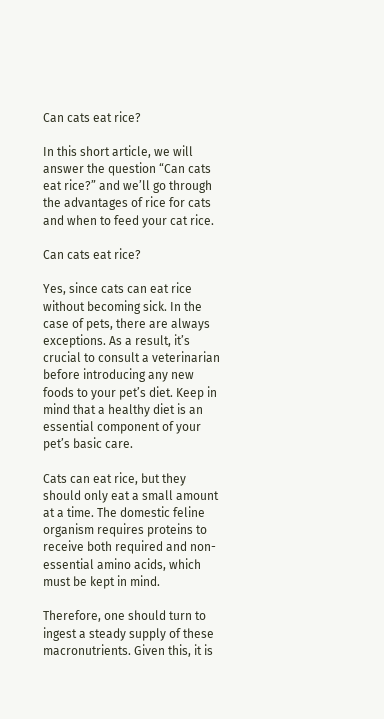Can cats eat rice?

In this short article, we will answer the question “Can cats eat rice?” and we’ll go through the advantages of rice for cats and when to feed your cat rice.

Can cats eat rice?

Yes, since cats can eat rice without becoming sick. In the case of pets, there are always exceptions. As a result, it’s crucial to consult a veterinarian before introducing any new foods to your pet’s diet. Keep in mind that a healthy diet is an essential component of your pet’s basic care.

Cats can eat rice, but they should only eat a small amount at a time. The domestic feline organism requires proteins to receive both required and non-essential amino acids, which must be kept in mind.

Therefore, one should turn to ingest a steady supply of these macronutrients. Given this, it is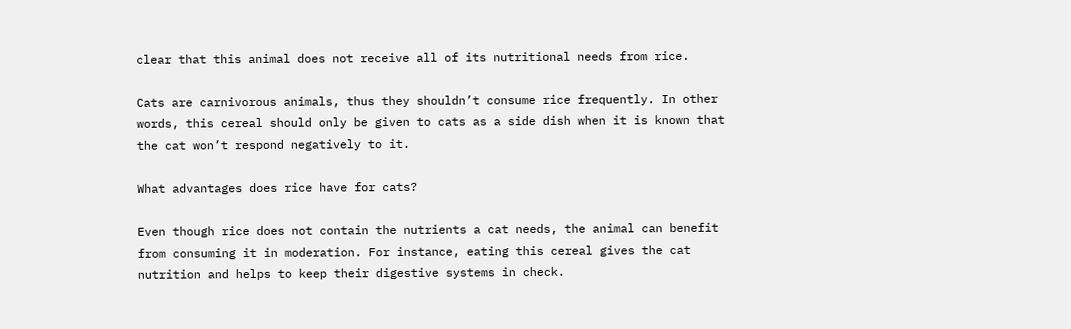clear that this animal does not receive all of its nutritional needs from rice.

Cats are carnivorous animals, thus they shouldn’t consume rice frequently. In other words, this cereal should only be given to cats as a side dish when it is known that the cat won’t respond negatively to it.

What advantages does rice have for cats?

Even though rice does not contain the nutrients a cat needs, the animal can benefit from consuming it in moderation. For instance, eating this cereal gives the cat nutrition and helps to keep their digestive systems in check.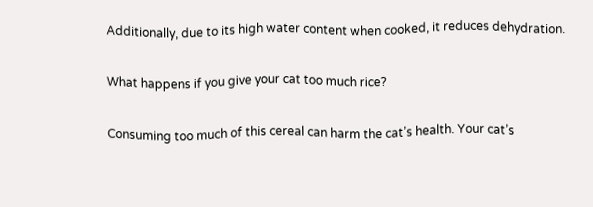Additionally, due to its high water content when cooked, it reduces dehydration.

What happens if you give your cat too much rice?

Consuming too much of this cereal can harm the cat’s health. Your cat’s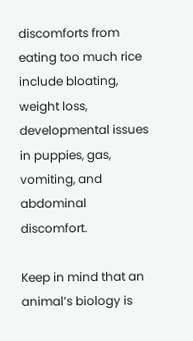discomforts from eating too much rice include bloating, weight loss, developmental issues in puppies, gas, vomiting, and abdominal discomfort.

Keep in mind that an animal’s biology is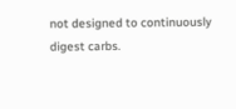not designed to continuously digest carbs.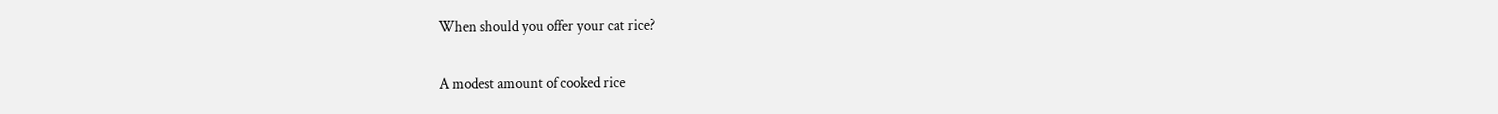When should you offer your cat rice?

A modest amount of cooked rice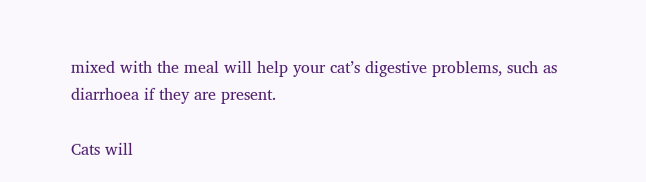mixed with the meal will help your cat’s digestive problems, such as diarrhoea if they are present.

Cats will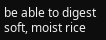be able to digest soft, moist rice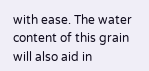with ease. The water content of this grain will also aid in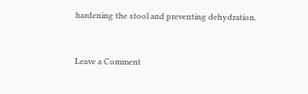hardening the stool and preventing dehydration.


Leave a Comment